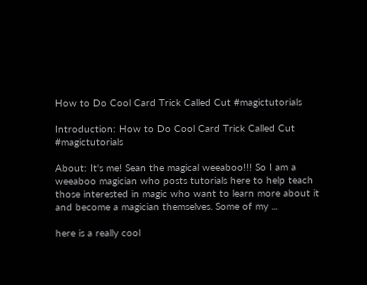How to Do Cool Card Trick Called Cut #magictutorials

Introduction: How to Do Cool Card Trick Called Cut #magictutorials

About: It's me! Sean the magical weeaboo!!! So I am a weeaboo magician who posts tutorials here to help teach those interested in magic who want to learn more about it and become a magician themselves. Some of my ...

here is a really cool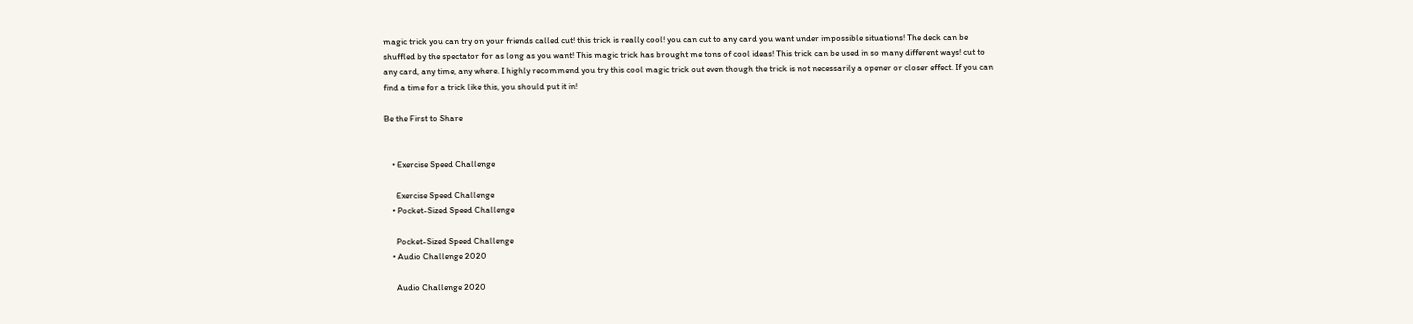magic trick you can try on your friends called cut! this trick is really cool! you can cut to any card you want under impossible situations! The deck can be shuffled by the spectator for as long as you want! This magic trick has brought me tons of cool ideas! This trick can be used in so many different ways! cut to any card, any time, any where. I highly recommend you try this cool magic trick out even though the trick is not necessarily a opener or closer effect. If you can find a time for a trick like this, you should put it in!

Be the First to Share


    • Exercise Speed Challenge

      Exercise Speed Challenge
    • Pocket-Sized Speed Challenge

      Pocket-Sized Speed Challenge
    • Audio Challenge 2020

      Audio Challenge 2020